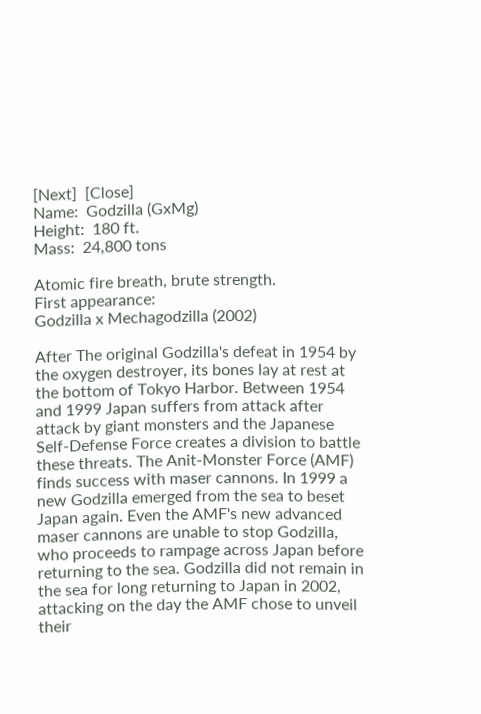[Next]  [Close]
Name:  Godzilla (GxMg)
Height:  180 ft.
Mass:  24,800 tons

Atomic fire breath, brute strength.
First appearance:
Godzilla x Mechagodzilla (2002)

After The original Godzilla's defeat in 1954 by the oxygen destroyer, its bones lay at rest at the bottom of Tokyo Harbor. Between 1954 and 1999 Japan suffers from attack after attack by giant monsters and the Japanese Self-Defense Force creates a division to battle these threats. The Anit-Monster Force (AMF) finds success with maser cannons. In 1999 a new Godzilla emerged from the sea to beset Japan again. Even the AMF's new advanced maser cannons are unable to stop Godzilla, who proceeds to rampage across Japan before returning to the sea. Godzilla did not remain in the sea for long returning to Japan in 2002, attacking on the day the AMF chose to unveil their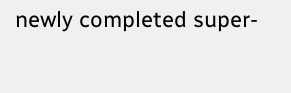newly completed super-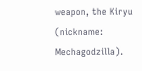weapon, the Kiryu (nickname: Mechagodzilla).